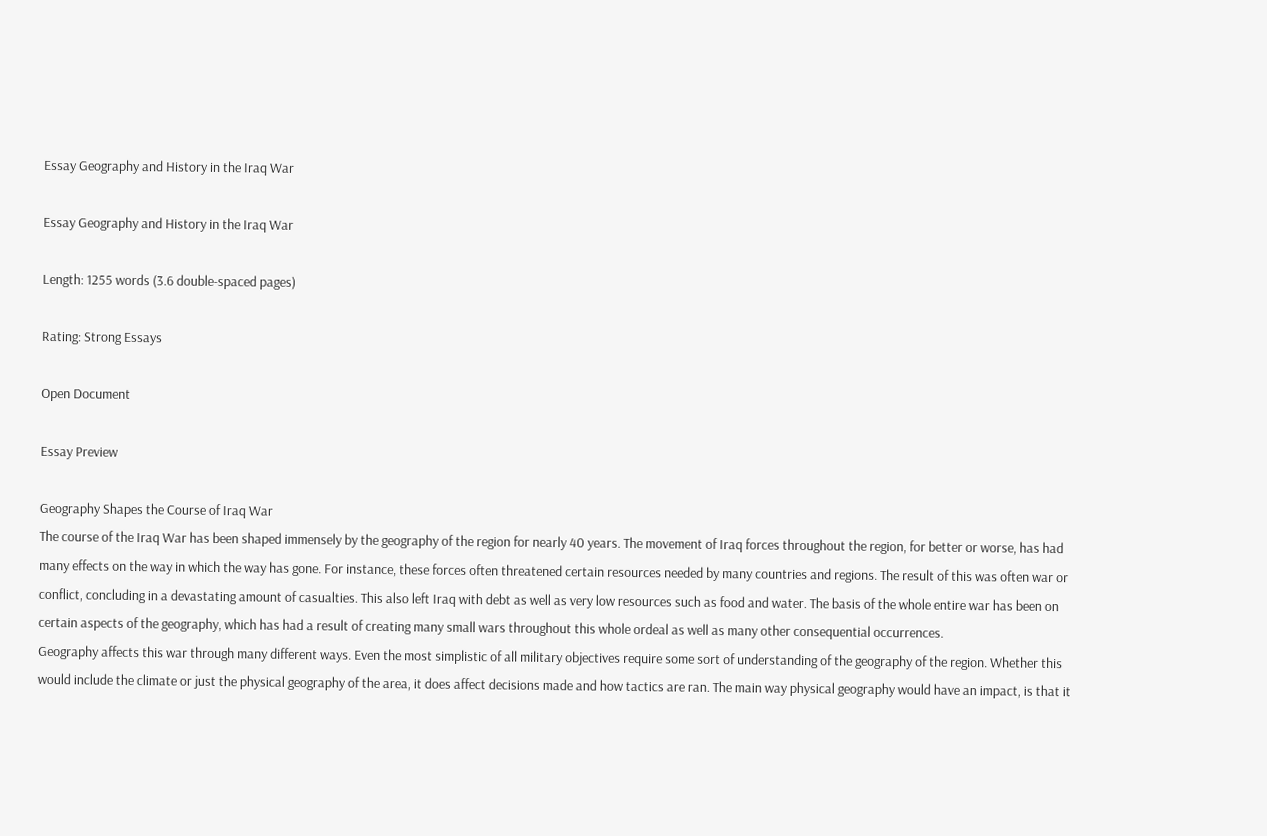Essay Geography and History in the Iraq War

Essay Geography and History in the Iraq War

Length: 1255 words (3.6 double-spaced pages)

Rating: Strong Essays

Open Document

Essay Preview

Geography Shapes the Course of Iraq War
The course of the Iraq War has been shaped immensely by the geography of the region for nearly 40 years. The movement of Iraq forces throughout the region, for better or worse, has had many effects on the way in which the way has gone. For instance, these forces often threatened certain resources needed by many countries and regions. The result of this was often war or conflict, concluding in a devastating amount of casualties. This also left Iraq with debt as well as very low resources such as food and water. The basis of the whole entire war has been on certain aspects of the geography, which has had a result of creating many small wars throughout this whole ordeal as well as many other consequential occurrences.
Geography affects this war through many different ways. Even the most simplistic of all military objectives require some sort of understanding of the geography of the region. Whether this would include the climate or just the physical geography of the area, it does affect decisions made and how tactics are ran. The main way physical geography would have an impact, is that it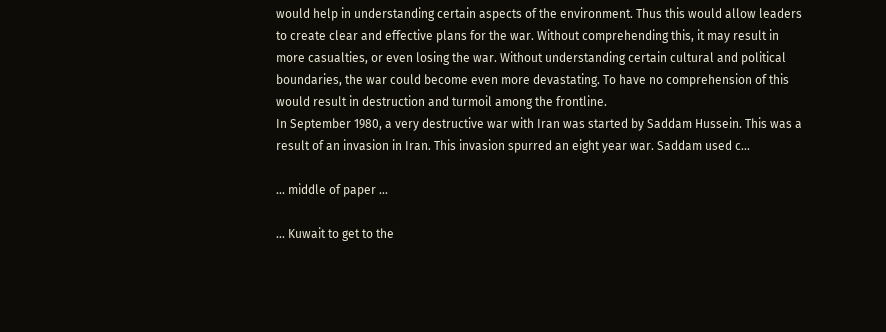would help in understanding certain aspects of the environment. Thus this would allow leaders to create clear and effective plans for the war. Without comprehending this, it may result in more casualties, or even losing the war. Without understanding certain cultural and political boundaries, the war could become even more devastating. To have no comprehension of this would result in destruction and turmoil among the frontline.
In September 1980, a very destructive war with Iran was started by Saddam Hussein. This was a result of an invasion in Iran. This invasion spurred an eight year war. Saddam used c...

... middle of paper ...

... Kuwait to get to the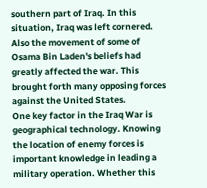southern part of Iraq. In this situation, Iraq was left cornered. Also the movement of some of Osama Bin Laden's beliefs had greatly affected the war. This brought forth many opposing forces against the United States.
One key factor in the Iraq War is geographical technology. Knowing the location of enemy forces is important knowledge in leading a military operation. Whether this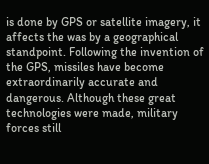is done by GPS or satellite imagery, it affects the was by a geographical standpoint. Following the invention of the GPS, missiles have become extraordinarily accurate and dangerous. Although these great technologies were made, military forces still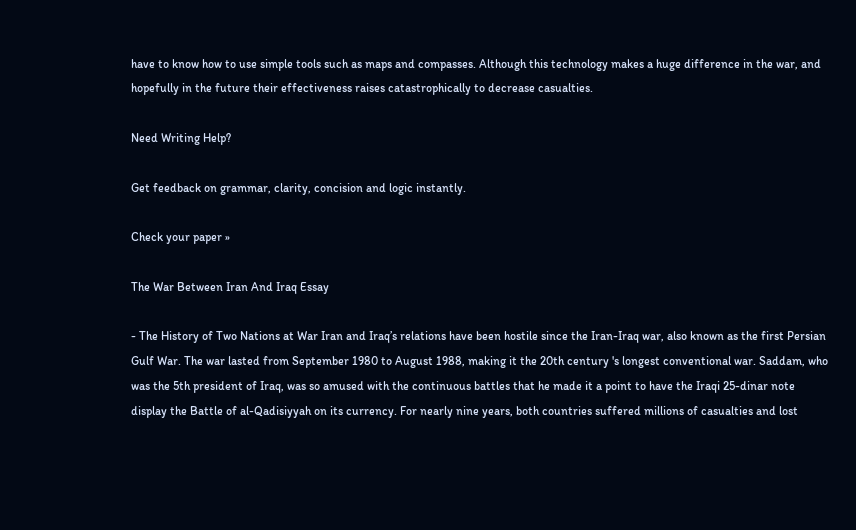have to know how to use simple tools such as maps and compasses. Although this technology makes a huge difference in the war, and hopefully in the future their effectiveness raises catastrophically to decrease casualties.

Need Writing Help?

Get feedback on grammar, clarity, concision and logic instantly.

Check your paper »

The War Between Iran And Iraq Essay

- The History of Two Nations at War Iran and Iraq’s relations have been hostile since the Iran-Iraq war, also known as the first Persian Gulf War. The war lasted from September 1980 to August 1988, making it the 20th century 's longest conventional war. Saddam, who was the 5th president of Iraq, was so amused with the continuous battles that he made it a point to have the Iraqi 25-dinar note display the Battle of al-Qadisiyyah on its currency. For nearly nine years, both countries suffered millions of casualties and lost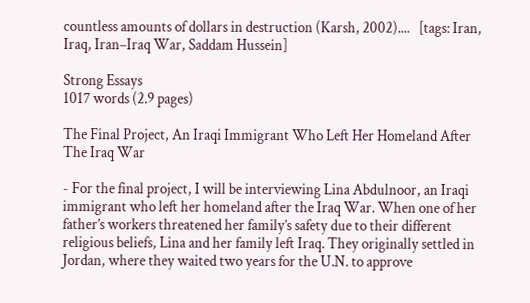countless amounts of dollars in destruction (Karsh, 2002)....   [tags: Iran, Iraq, Iran–Iraq War, Saddam Hussein]

Strong Essays
1017 words (2.9 pages)

The Final Project, An Iraqi Immigrant Who Left Her Homeland After The Iraq War

- For the final project, I will be interviewing Lina Abdulnoor, an Iraqi immigrant who left her homeland after the Iraq War. When one of her father’s workers threatened her family’s safety due to their different religious beliefs, Lina and her family left Iraq. They originally settled in Jordan, where they waited two years for the U.N. to approve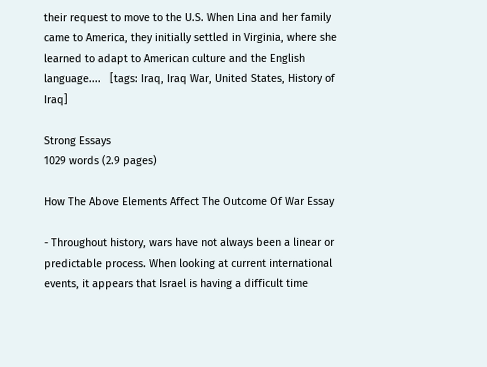their request to move to the U.S. When Lina and her family came to America, they initially settled in Virginia, where she learned to adapt to American culture and the English language....   [tags: Iraq, Iraq War, United States, History of Iraq]

Strong Essays
1029 words (2.9 pages)

How The Above Elements Affect The Outcome Of War Essay

- Throughout history, wars have not always been a linear or predictable process. When looking at current international events, it appears that Israel is having a difficult time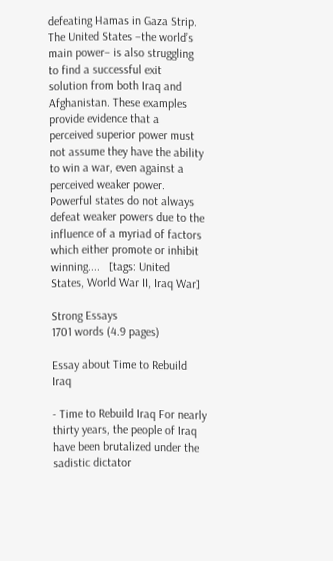defeating Hamas in Gaza Strip. The United States –the world’s main power– is also struggling to find a successful exit solution from both Iraq and Afghanistan. These examples provide evidence that a perceived superior power must not assume they have the ability to win a war, even against a perceived weaker power. Powerful states do not always defeat weaker powers due to the influence of a myriad of factors which either promote or inhibit winning....   [tags: United States, World War II, Iraq War]

Strong Essays
1701 words (4.9 pages)

Essay about Time to Rebuild Iraq

- Time to Rebuild Iraq For nearly thirty years, the people of Iraq have been brutalized under the sadistic dictator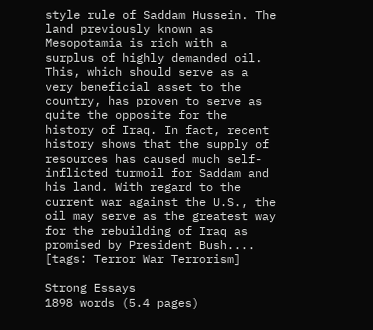style rule of Saddam Hussein. The land previously known as Mesopotamia is rich with a surplus of highly demanded oil. This, which should serve as a very beneficial asset to the country, has proven to serve as quite the opposite for the history of Iraq. In fact, recent history shows that the supply of resources has caused much self-inflicted turmoil for Saddam and his land. With regard to the current war against the U.S., the oil may serve as the greatest way for the rebuilding of Iraq as promised by President Bush....   [tags: Terror War Terrorism]

Strong Essays
1898 words (5.4 pages)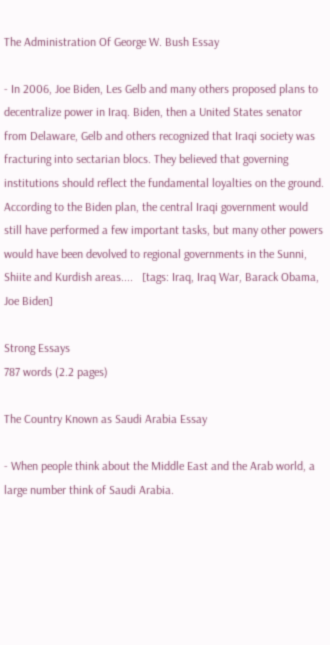The Administration Of George W. Bush Essay

- In 2006, Joe Biden, Les Gelb and many others proposed plans to decentralize power in Iraq. Biden, then a United States senator from Delaware, Gelb and others recognized that Iraqi society was fracturing into sectarian blocs. They believed that governing institutions should reflect the fundamental loyalties on the ground. According to the Biden plan, the central Iraqi government would still have performed a few important tasks, but many other powers would have been devolved to regional governments in the Sunni, Shiite and Kurdish areas....   [tags: Iraq, Iraq War, Barack Obama, Joe Biden]

Strong Essays
787 words (2.2 pages)

The Country Known as Saudi Arabia Essay

- When people think about the Middle East and the Arab world, a large number think of Saudi Arabia.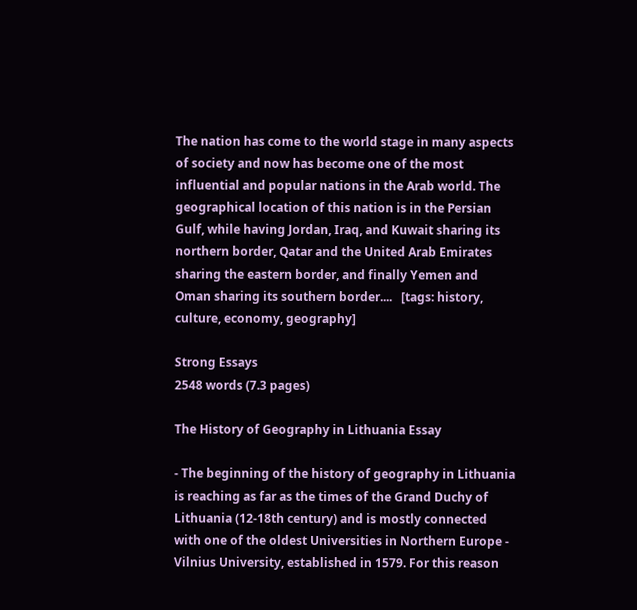The nation has come to the world stage in many aspects of society and now has become one of the most influential and popular nations in the Arab world. The geographical location of this nation is in the Persian Gulf, while having Jordan, Iraq, and Kuwait sharing its northern border, Qatar and the United Arab Emirates sharing the eastern border, and finally Yemen and Oman sharing its southern border....   [tags: history, culture, economy, geography]

Strong Essays
2548 words (7.3 pages)

The History of Geography in Lithuania Essay

- The beginning of the history of geography in Lithuania is reaching as far as the times of the Grand Duchy of Lithuania (12-18th century) and is mostly connected with one of the oldest Universities in Northern Europe - Vilnius University, established in 1579. For this reason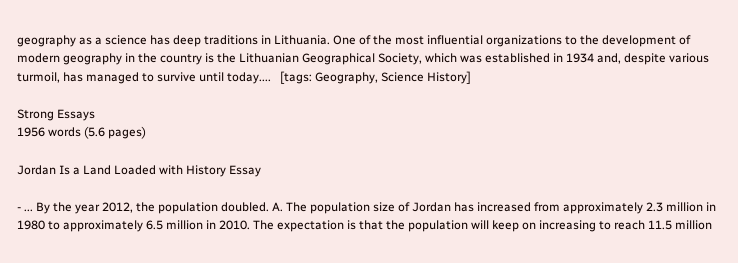geography as a science has deep traditions in Lithuania. One of the most influential organizations to the development of modern geography in the country is the Lithuanian Geographical Society, which was established in 1934 and, despite various turmoil, has managed to survive until today....   [tags: Geography, Science History]

Strong Essays
1956 words (5.6 pages)

Jordan Is a Land Loaded with History Essay

- ... By the year 2012, the population doubled. A. The population size of Jordan has increased from approximately 2.3 million in 1980 to approximately 6.5 million in 2010. The expectation is that the population will keep on increasing to reach 11.5 million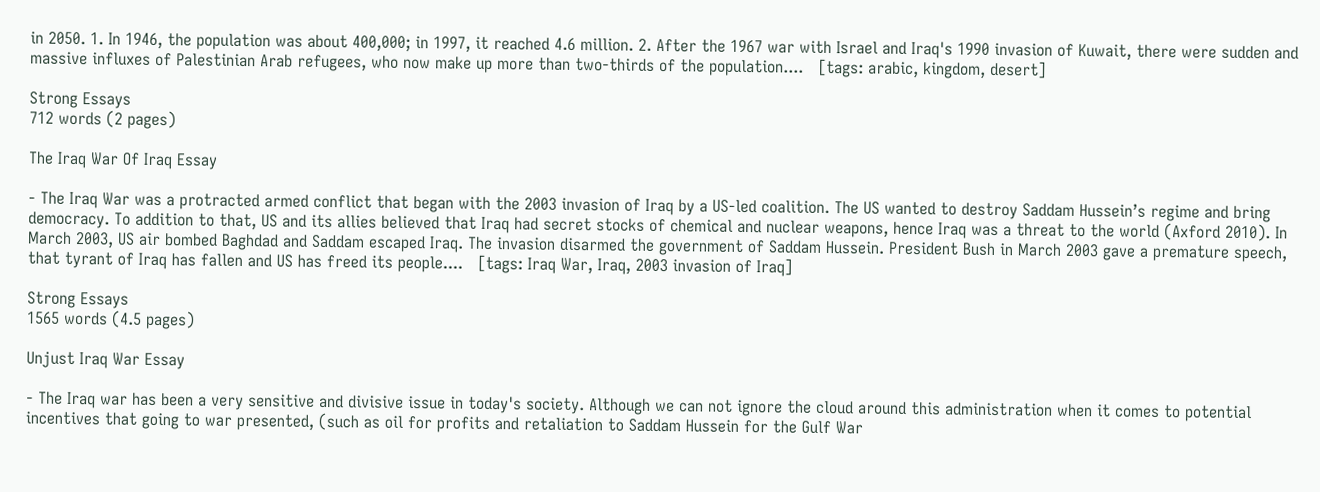in 2050. 1. In 1946, the population was about 400,000; in 1997, it reached 4.6 million. 2. After the 1967 war with Israel and Iraq's 1990 invasion of Kuwait, there were sudden and massive influxes of Palestinian Arab refugees, who now make up more than two-thirds of the population....   [tags: arabic, kingdom, desert]

Strong Essays
712 words (2 pages)

The Iraq War Of Iraq Essay

- The Iraq War was a protracted armed conflict that began with the 2003 invasion of Iraq by a US-led coalition. The US wanted to destroy Saddam Hussein’s regime and bring democracy. To addition to that, US and its allies believed that Iraq had secret stocks of chemical and nuclear weapons, hence Iraq was a threat to the world (Axford 2010). In March 2003, US air bombed Baghdad and Saddam escaped Iraq. The invasion disarmed the government of Saddam Hussein. President Bush in March 2003 gave a premature speech, that tyrant of Iraq has fallen and US has freed its people....   [tags: Iraq War, Iraq, 2003 invasion of Iraq]

Strong Essays
1565 words (4.5 pages)

Unjust Iraq War Essay

- The Iraq war has been a very sensitive and divisive issue in today's society. Although we can not ignore the cloud around this administration when it comes to potential incentives that going to war presented, (such as oil for profits and retaliation to Saddam Hussein for the Gulf War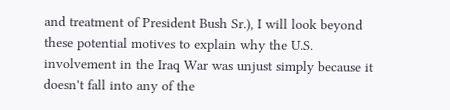and treatment of President Bush Sr.), I will look beyond these potential motives to explain why the U.S. involvement in the Iraq War was unjust simply because it doesn't fall into any of the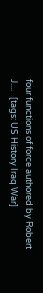four functions of force authored by Robert J....   [tags: US History Iraq War]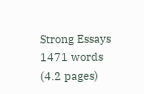Strong Essays
1471 words (4.2 pages)